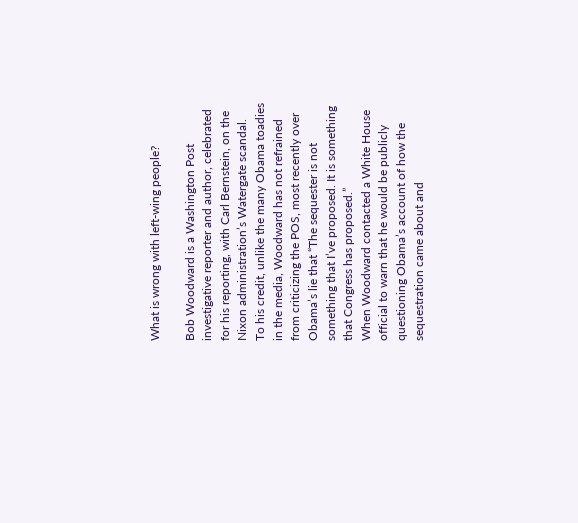What is wrong with left-wing people?

Bob Woodward is a Washington Post investigative reporter and author, celebrated for his reporting, with Carl Bernstein, on the Nixon administration’s Watergate scandal.
To his credit, unlike the many Obama toadies in the media, Woodward has not refrained from criticizing the POS, most recently over Obama’s lie that “The sequester is not something that I’ve proposed. It is something that Congress has proposed.”
When Woodward contacted a White House official to warn that he would be publicly questioning Obama’s account of how the sequestration came about and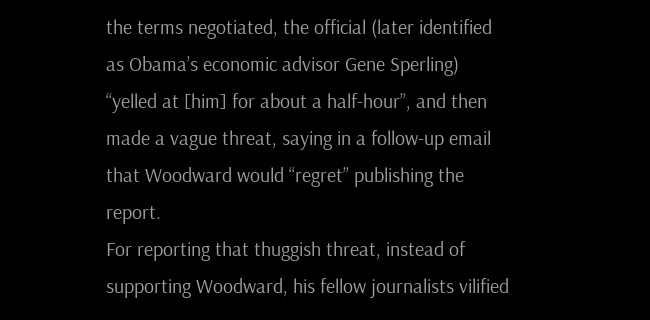the terms negotiated, the official (later identified as Obama’s economic advisor Gene Sperling) “yelled at [him] for about a half-hour”, and then made a vague threat, saying in a follow-up email that Woodward would “regret” publishing the report.
For reporting that thuggish threat, instead of supporting Woodward, his fellow journalists vilified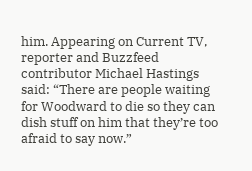him. Appearing on Current TV, reporter and Buzzfeed contributor Michael Hastings said: “There are people waiting for Woodward to die so they can dish stuff on him that they’re too afraid to say now.”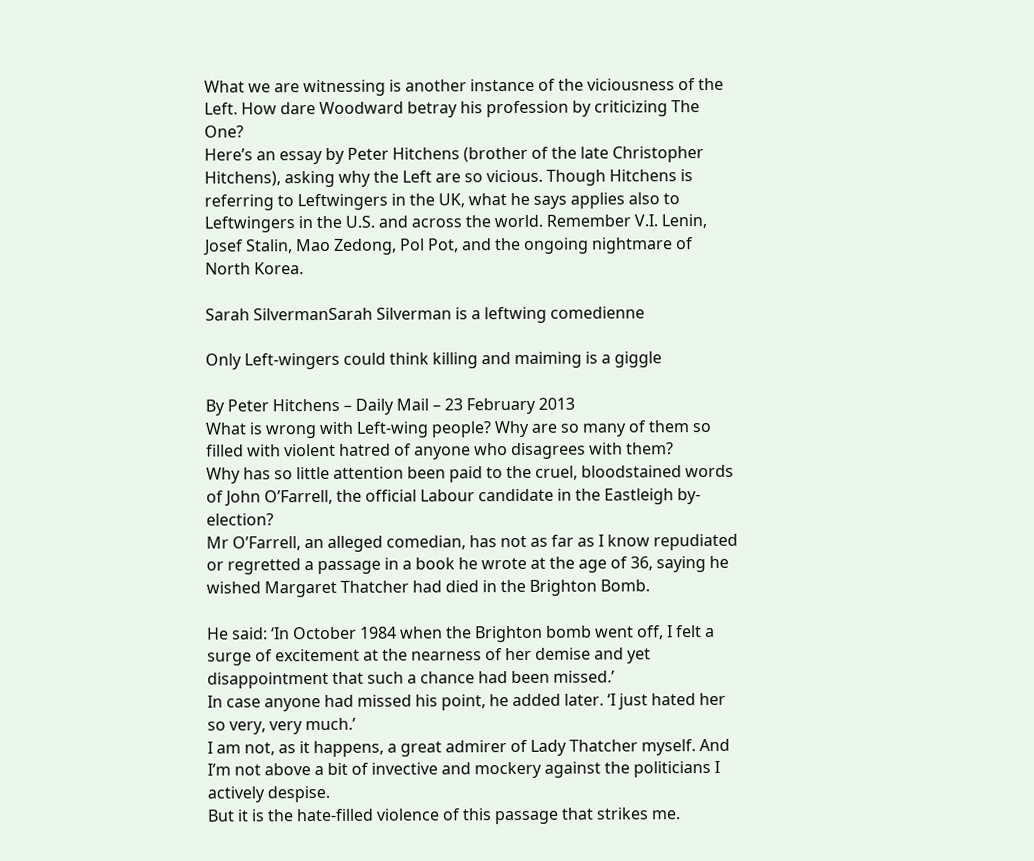What we are witnessing is another instance of the viciousness of the Left. How dare Woodward betray his profession by criticizing The One?
Here’s an essay by Peter Hitchens (brother of the late Christopher Hitchens), asking why the Left are so vicious. Though Hitchens is referring to Leftwingers in the UK, what he says applies also to Leftwingers in the U.S. and across the world. Remember V.I. Lenin, Josef Stalin, Mao Zedong, Pol Pot, and the ongoing nightmare of North Korea.

Sarah SilvermanSarah Silverman is a leftwing comedienne

Only Left-wingers could think killing and maiming is a giggle

By Peter Hitchens – Daily Mail – 23 February 2013
What is wrong with Left-wing people? Why are so many of them so filled with violent hatred of anyone who disagrees with them?
Why has so little attention been paid to the cruel, bloodstained words of John O’Farrell, the official Labour candidate in the Eastleigh by-election?
Mr O’Farrell, an alleged comedian, has not as far as I know repudiated or regretted a passage in a book he wrote at the age of 36, saying he wished Margaret Thatcher had died in the Brighton Bomb.

He said: ‘In October 1984 when the Brighton bomb went off, I felt a surge of excitement at the nearness of her demise and yet disappointment that such a chance had been missed.’
In case anyone had missed his point, he added later. ‘I just hated her so very, very much.’
I am not, as it happens, a great admirer of Lady Thatcher myself. And I’m not above a bit of invective and mockery against the politicians I actively despise.
But it is the hate-filled violence of this passage that strikes me.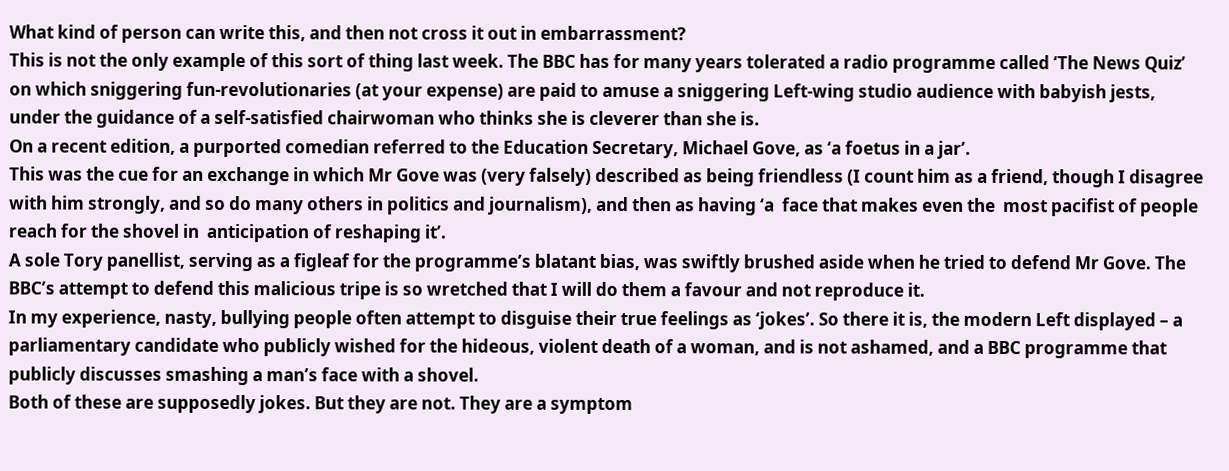What kind of person can write this, and then not cross it out in embarrassment?
This is not the only example of this sort of thing last week. The BBC has for many years tolerated a radio programme called ‘The News Quiz’ on which sniggering fun-revolutionaries (at your expense) are paid to amuse a sniggering Left-wing studio audience with babyish jests, under the guidance of a self-satisfied chairwoman who thinks she is cleverer than she is.
On a recent edition, a purported comedian referred to the Education Secretary, Michael Gove, as ‘a foetus in a jar’.
This was the cue for an exchange in which Mr Gove was (very falsely) described as being friendless (I count him as a friend, though I disagree with him strongly, and so do many others in politics and journalism), and then as having ‘a  face that makes even the  most pacifist of people reach for the shovel in  anticipation of reshaping it’.
A sole Tory panellist, serving as a figleaf for the programme’s blatant bias, was swiftly brushed aside when he tried to defend Mr Gove. The BBC’s attempt to defend this malicious tripe is so wretched that I will do them a favour and not reproduce it.
In my experience, nasty, bullying people often attempt to disguise their true feelings as ‘jokes’. So there it is, the modern Left displayed – a parliamentary candidate who publicly wished for the hideous, violent death of a woman, and is not ashamed, and a BBC programme that publicly discusses smashing a man’s face with a shovel.
Both of these are supposedly jokes. But they are not. They are a symptom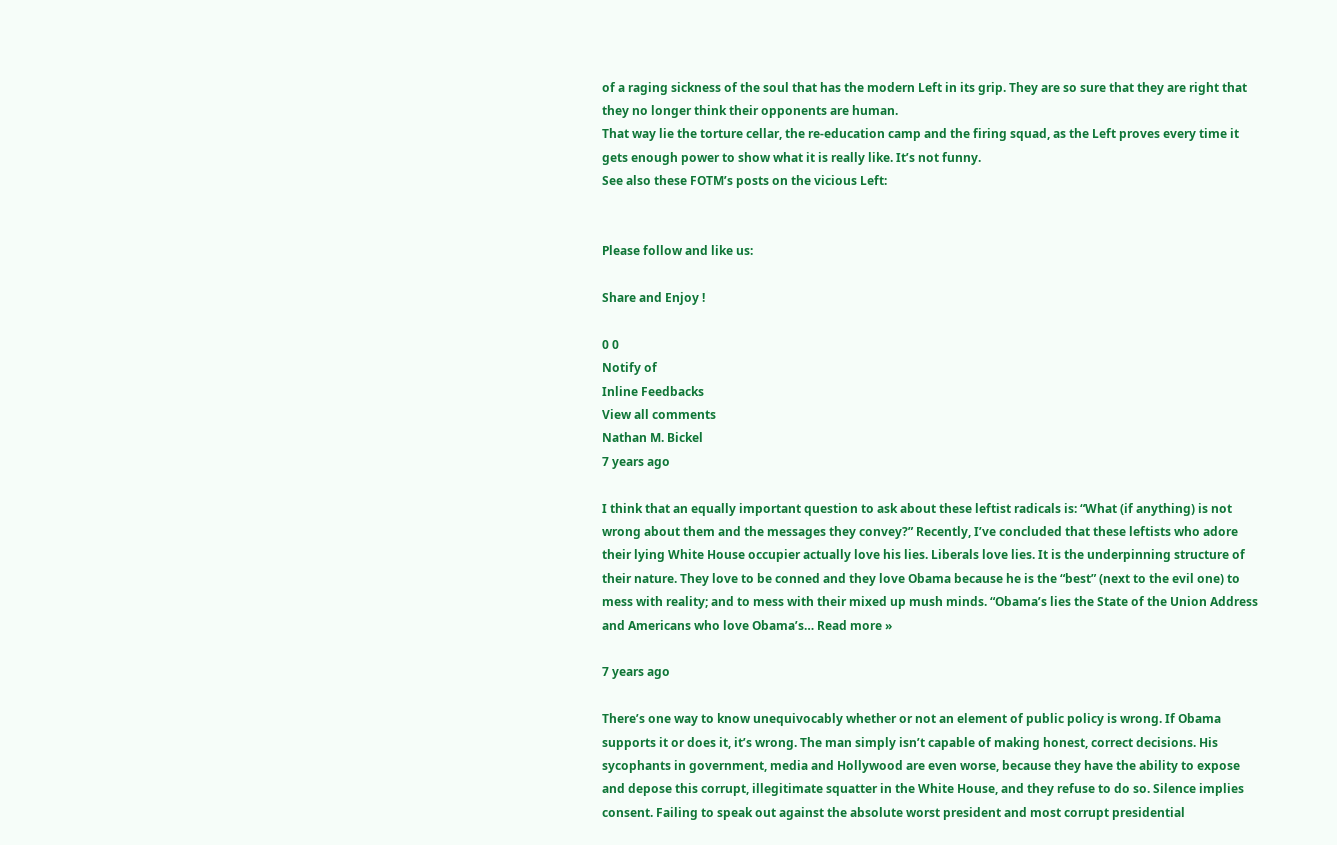of a raging sickness of the soul that has the modern Left in its grip. They are so sure that they are right that they no longer think their opponents are human.
That way lie the torture cellar, the re-education camp and the firing squad, as the Left proves every time it gets enough power to show what it is really like. It’s not funny.
See also these FOTM’s posts on the vicious Left:


Please follow and like us:

Share and Enjoy !

0 0
Notify of
Inline Feedbacks
View all comments
Nathan M. Bickel
7 years ago

I think that an equally important question to ask about these leftist radicals is: “What (if anything) is not wrong about them and the messages they convey?” Recently, I’ve concluded that these leftists who adore their lying White House occupier actually love his lies. Liberals love lies. It is the underpinning structure of their nature. They love to be conned and they love Obama because he is the “best” (next to the evil one) to mess with reality; and to mess with their mixed up mush minds. “Obama’s lies the State of the Union Address and Americans who love Obama’s… Read more »

7 years ago

There’s one way to know unequivocably whether or not an element of public policy is wrong. If Obama supports it or does it, it’s wrong. The man simply isn’t capable of making honest, correct decisions. His sycophants in government, media and Hollywood are even worse, because they have the ability to expose and depose this corrupt, illegitimate squatter in the White House, and they refuse to do so. Silence implies consent. Failing to speak out against the absolute worst president and most corrupt presidential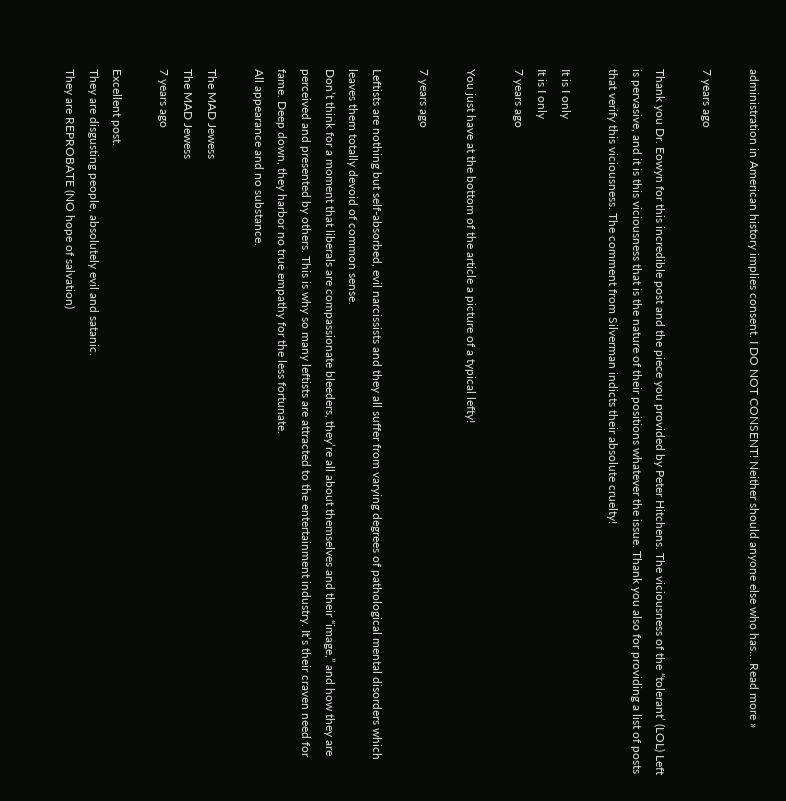administration in American history implies consent. I DO NOT CONSENT! Neither should anyone else who has… Read more »

7 years ago

Thank you Dr. Eowyn for this incredible post and the piece you provided by Peter Hitchens. The viciousness of the “tolerant’ (LOL) Left is pervasive, and it is this viciousness that is the nature of their positions whatever the issue. Thank you also for providing a list of posts that verify this viciousness. The comment from Silverman indicts their absolute cruelty!

It is I only
It is I only
7 years ago

You just have at the bottom of the article a picture of a typical lefty!

7 years ago

Leftists are nothing but self-absorbed, evil narcissists and they all suffer from varying degrees of pathological mental disorders which leaves them totally devoid of common sense.
Don’t think for a moment that liberals are compassionate bleeders, they’re all about themselves and their “image,” and how they are perceived and presented by others. This is why so many leftists are attracted to the entertainment industry. It’s their craven need for fame. Deep down, they harbor no true empathy for the less fortunate.
All appearance and no substance.

The MAD Jewess
The MAD Jewess
7 years ago

Excellent post.
They are disgusting people, absolutely evil and satanic.
They are REPROBATE (NO hope of salvation)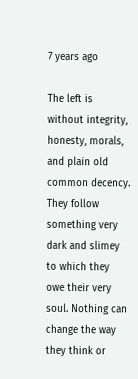7 years ago

The left is without integrity, honesty, morals, and plain old common decency. They follow something very dark and slimey to which they owe their very soul. Nothing can change the way they think or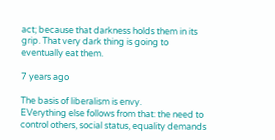act; because that darkness holds them in its grip. That very dark thing is going to eventually eat them.

7 years ago

The basis of liberalism is envy.
EVerything else follows from that: the need to control others, social status, equality demands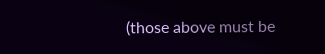(those above must be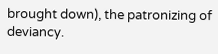brought down), the patronizing of deviancy.